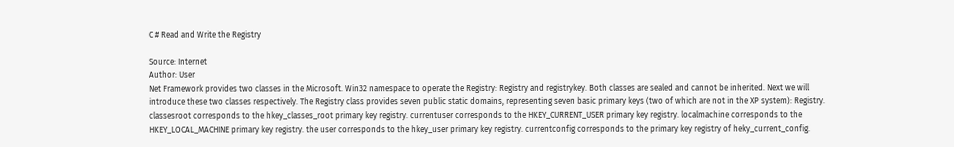C # Read and Write the Registry

Source: Internet
Author: User
Net Framework provides two classes in the Microsoft. Win32 namespace to operate the Registry: Registry and registrykey. Both classes are sealed and cannot be inherited. Next we will introduce these two classes respectively. The Registry class provides seven public static domains, representing seven basic primary keys (two of which are not in the XP system): Registry. classesroot corresponds to the hkey_classes_root primary key registry. currentuser corresponds to the HKEY_CURRENT_USER primary key registry. localmachine corresponds to the HKEY_LOCAL_MACHINE primary key registry. the user corresponds to the hkey_user primary key registry. currentconfig corresponds to the primary key registry of heky_current_config.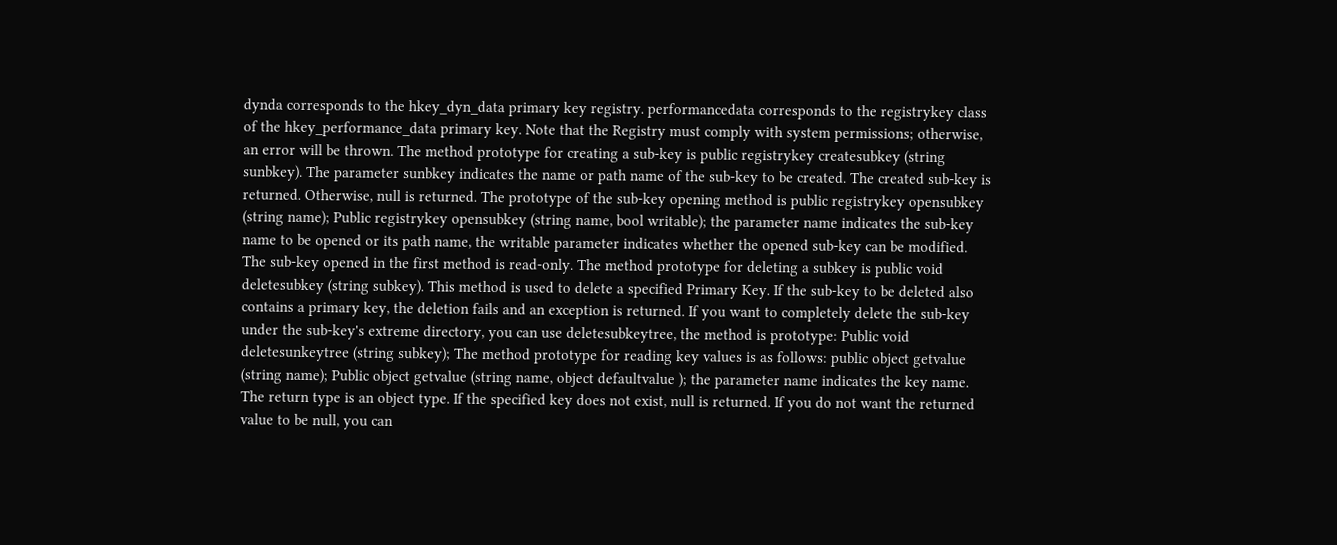dynda corresponds to the hkey_dyn_data primary key registry. performancedata corresponds to the registrykey class of the hkey_performance_data primary key. Note that the Registry must comply with system permissions; otherwise, an error will be thrown. The method prototype for creating a sub-key is public registrykey createsubkey (string sunbkey). The parameter sunbkey indicates the name or path name of the sub-key to be created. The created sub-key is returned. Otherwise, null is returned. The prototype of the sub-key opening method is public registrykey opensubkey (string name); Public registrykey opensubkey (string name, bool writable); the parameter name indicates the sub-key name to be opened or its path name, the writable parameter indicates whether the opened sub-key can be modified. The sub-key opened in the first method is read-only. The method prototype for deleting a subkey is public void deletesubkey (string subkey). This method is used to delete a specified Primary Key. If the sub-key to be deleted also contains a primary key, the deletion fails and an exception is returned. If you want to completely delete the sub-key under the sub-key's extreme directory, you can use deletesubkeytree, the method is prototype: Public void deletesunkeytree (string subkey); The method prototype for reading key values is as follows: public object getvalue (string name); Public object getvalue (string name, object defaultvalue ); the parameter name indicates the key name. The return type is an object type. If the specified key does not exist, null is returned. If you do not want the returned value to be null, you can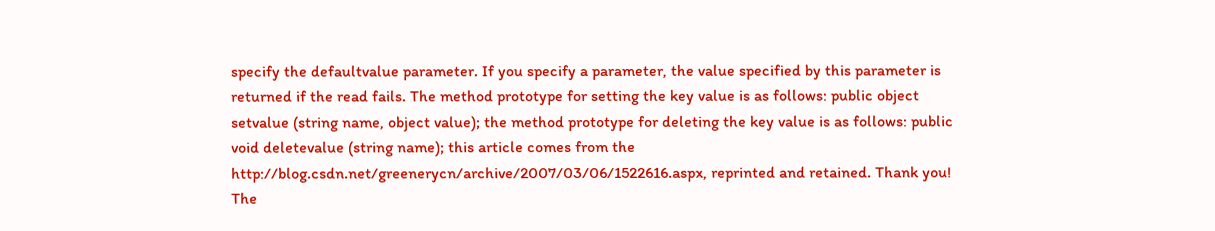specify the defaultvalue parameter. If you specify a parameter, the value specified by this parameter is returned if the read fails. The method prototype for setting the key value is as follows: public object setvalue (string name, object value); the method prototype for deleting the key value is as follows: public void deletevalue (string name); this article comes from the http://blog.csdn.net/greenerycn/archive/2007/03/06/1522616.aspx, reprinted and retained. Thank you! The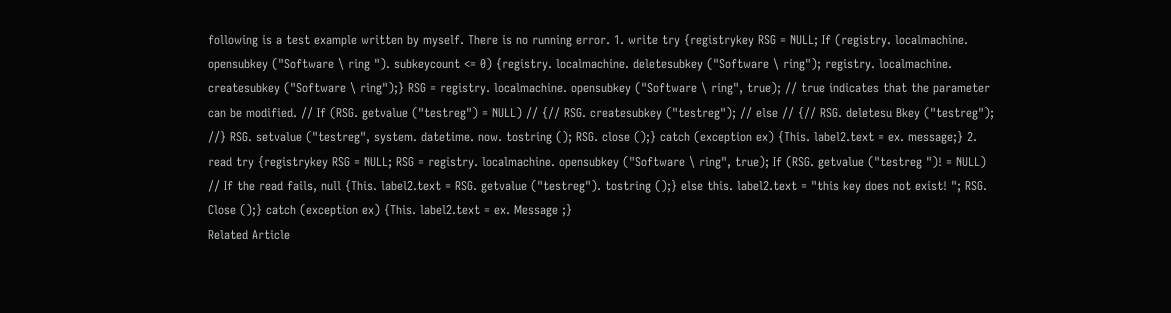following is a test example written by myself. There is no running error. 1. write try {registrykey RSG = NULL; If (registry. localmachine. opensubkey ("Software \ ring "). subkeycount <= 0) {registry. localmachine. deletesubkey ("Software \ ring"); registry. localmachine. createsubkey ("Software \ ring");} RSG = registry. localmachine. opensubkey ("Software \ ring", true); // true indicates that the parameter can be modified. // If (RSG. getvalue ("testreg") = NULL) // {// RSG. createsubkey ("testreg"); // else // {// RSG. deletesu Bkey ("testreg"); //} RSG. setvalue ("testreg", system. datetime. now. tostring (); RSG. close ();} catch (exception ex) {This. label2.text = ex. message;} 2. read try {registrykey RSG = NULL; RSG = registry. localmachine. opensubkey ("Software \ ring", true); If (RSG. getvalue ("testreg ")! = NULL) // If the read fails, null {This. label2.text = RSG. getvalue ("testreg"). tostring ();} else this. label2.text = "this key does not exist! "; RSG. Close ();} catch (exception ex) {This. label2.text = ex. Message ;}
Related Article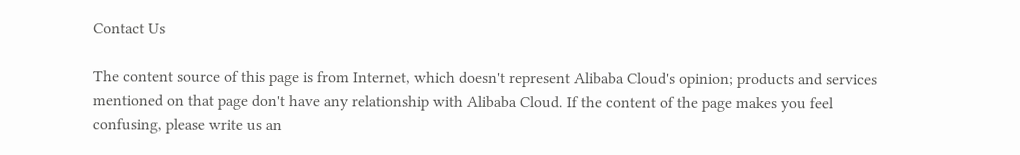Contact Us

The content source of this page is from Internet, which doesn't represent Alibaba Cloud's opinion; products and services mentioned on that page don't have any relationship with Alibaba Cloud. If the content of the page makes you feel confusing, please write us an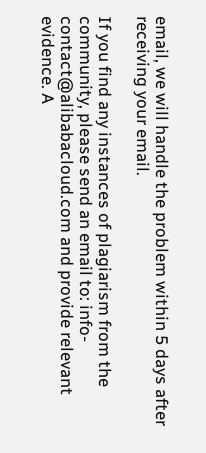email, we will handle the problem within 5 days after receiving your email.

If you find any instances of plagiarism from the community, please send an email to: info-contact@alibabacloud.com and provide relevant evidence. A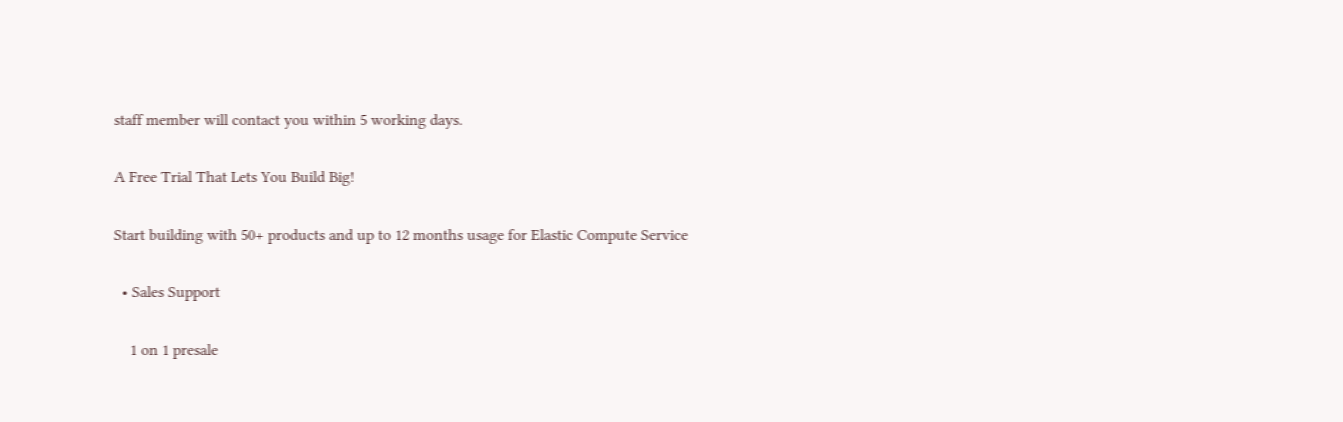staff member will contact you within 5 working days.

A Free Trial That Lets You Build Big!

Start building with 50+ products and up to 12 months usage for Elastic Compute Service

  • Sales Support

    1 on 1 presale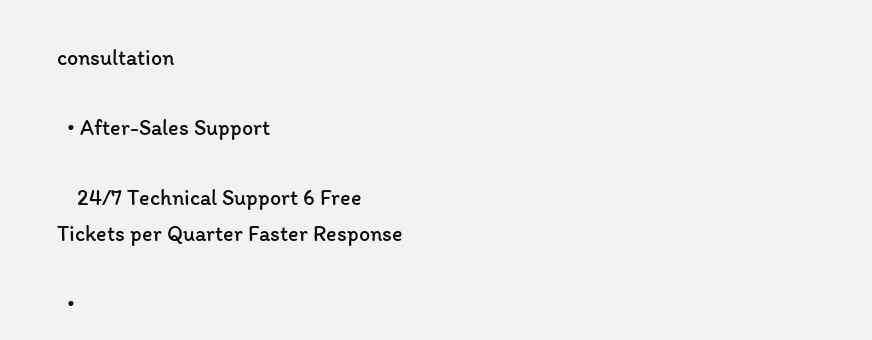consultation

  • After-Sales Support

    24/7 Technical Support 6 Free Tickets per Quarter Faster Response

  •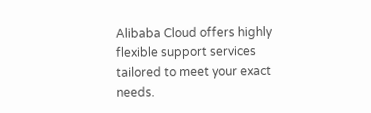Alibaba Cloud offers highly flexible support services tailored to meet your exact needs.